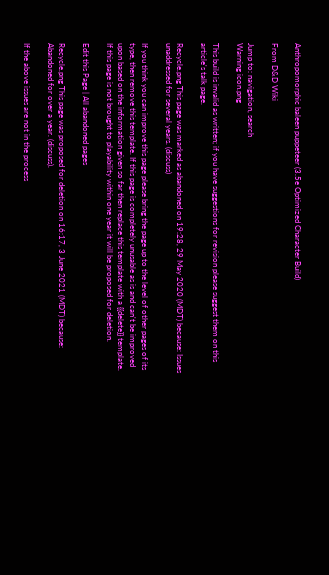Anthropomorphic baleen puppeteer (3.5e Optimized Character Build)

From D&D Wiki

Jump to: navigation, search
Warning icon.png

This build is invalid as written; if you have suggestions for revision please suggest them on this article's talk page.

Recycle.png This page was marked as abandoned on 19:28, 29 May 2020 (MDT) because: Issues unaddressed for several years. (discuss)

If you think you can improve this page please bring the page up to the level of other pages of its type, then remove this template. If this page is completely unusable as is and can't be improved upon based on the information given so far then replace this template with a {{delete}} template. If this page is not brought to playability within one year it will be proposed for deletion.

Edit this Page | All abandoned pages

Recycle.png This page was proposed for deletion on 16:17, 3 June 2021 (MDT) because: Abandoned for over a year. (discuss).

If the above issues are not in the process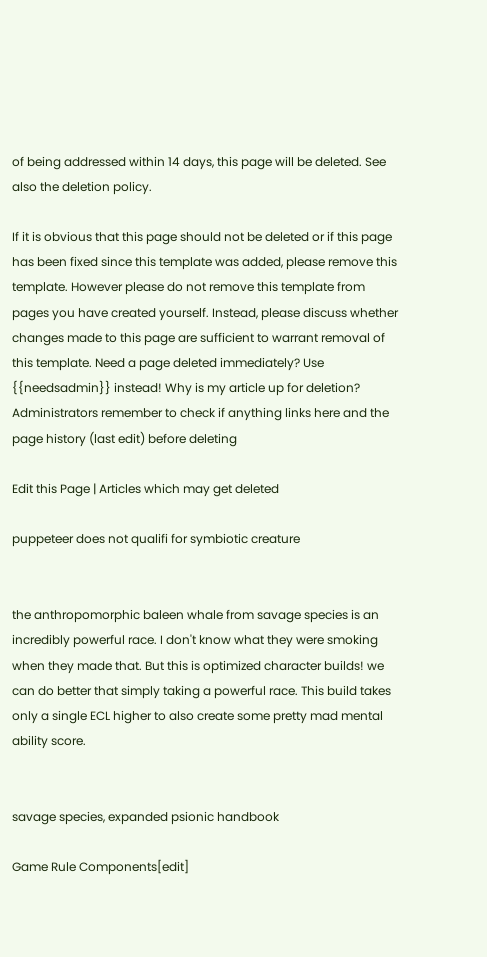of being addressed within 14 days, this page will be deleted. See also the deletion policy.

If it is obvious that this page should not be deleted or if this page has been fixed since this template was added, please remove this template. However please do not remove this template from pages you have created yourself. Instead, please discuss whether changes made to this page are sufficient to warrant removal of this template. Need a page deleted immediately? Use {{needsadmin}} instead! Why is my article up for deletion?
Administrators remember to check if anything links here and the page history (last edit) before deleting

Edit this Page | Articles which may get deleted

puppeteer does not qualifi for symbiotic creature


the anthropomorphic baleen whale from savage species is an incredibly powerful race. I don't know what they were smoking when they made that. But this is optimized character builds! we can do better that simply taking a powerful race. This build takes only a single ECL higher to also create some pretty mad mental ability score.


savage species, expanded psionic handbook

Game Rule Components[edit]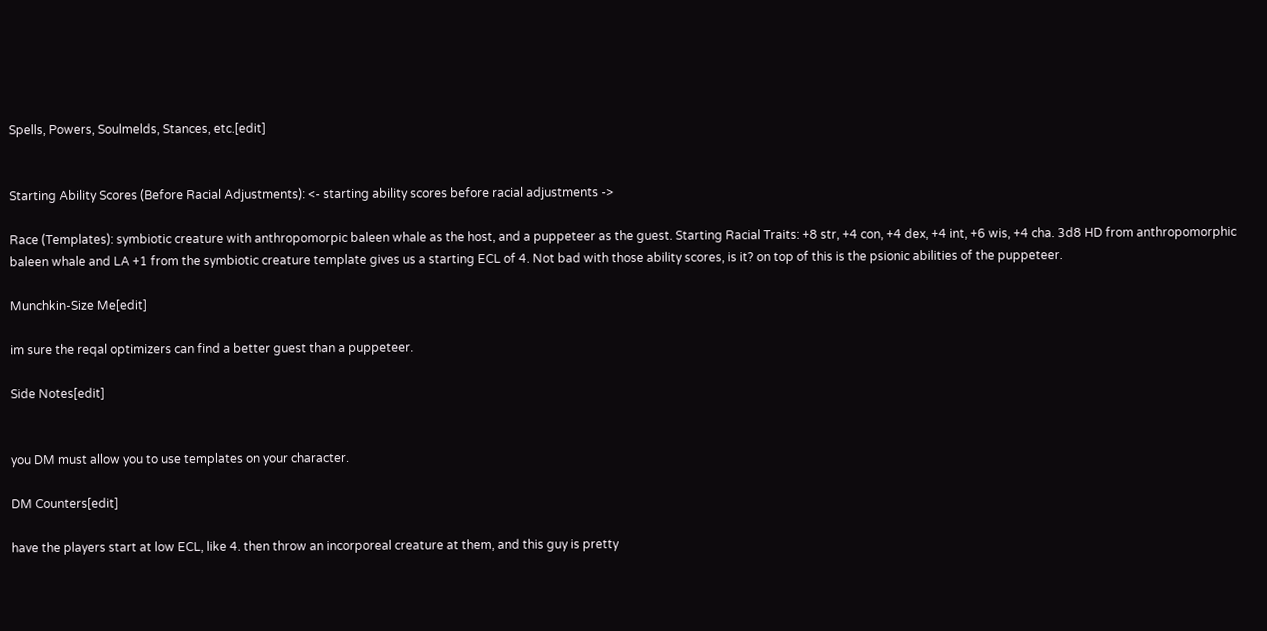Spells, Powers, Soulmelds, Stances, etc.[edit]


Starting Ability Scores (Before Racial Adjustments): <- starting ability scores before racial adjustments ->

Race (Templates): symbiotic creature with anthropomorpic baleen whale as the host, and a puppeteer as the guest. Starting Racial Traits: +8 str, +4 con, +4 dex, +4 int, +6 wis, +4 cha. 3d8 HD from anthropomorphic baleen whale and LA +1 from the symbiotic creature template gives us a starting ECL of 4. Not bad with those ability scores, is it? on top of this is the psionic abilities of the puppeteer.

Munchkin-Size Me[edit]

im sure the reqal optimizers can find a better guest than a puppeteer.

Side Notes[edit]


you DM must allow you to use templates on your character.

DM Counters[edit]

have the players start at low ECL, like 4. then throw an incorporeal creature at them, and this guy is pretty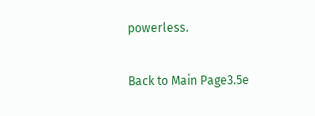powerless.

Back to Main Page3.5e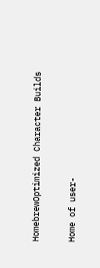HomebrewOptimized Character Builds

Home of user-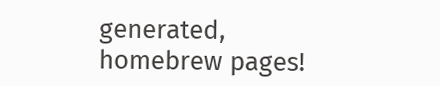generated,
homebrew pages!